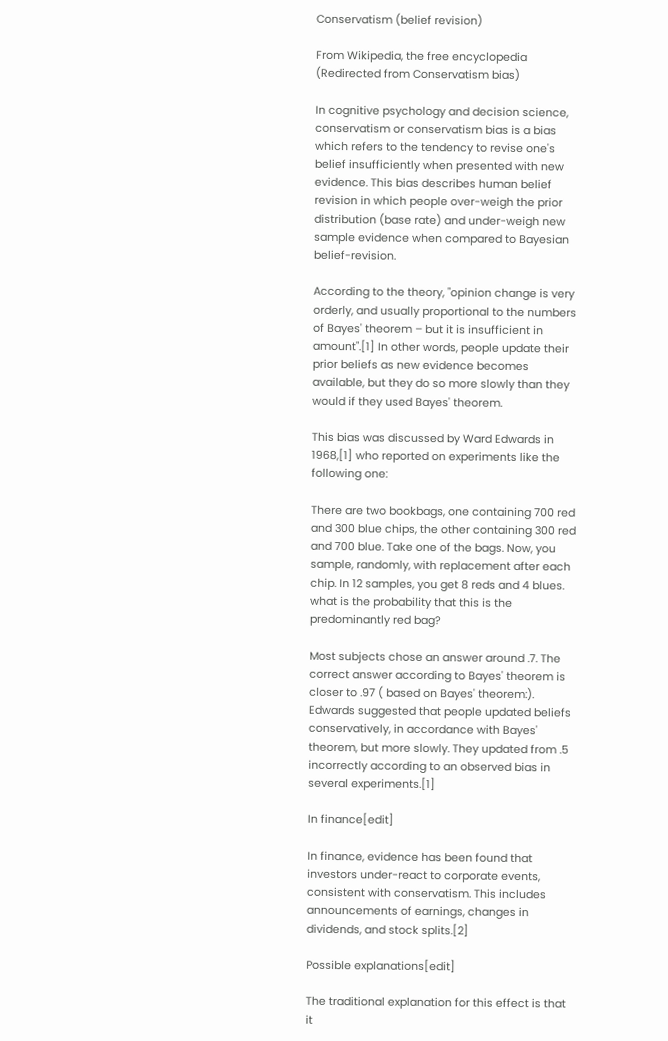Conservatism (belief revision)

From Wikipedia, the free encyclopedia
(Redirected from Conservatism bias)

In cognitive psychology and decision science, conservatism or conservatism bias is a bias which refers to the tendency to revise one's belief insufficiently when presented with new evidence. This bias describes human belief revision in which people over-weigh the prior distribution (base rate) and under-weigh new sample evidence when compared to Bayesian belief-revision.

According to the theory, "opinion change is very orderly, and usually proportional to the numbers of Bayes' theorem – but it is insufficient in amount".[1] In other words, people update their prior beliefs as new evidence becomes available, but they do so more slowly than they would if they used Bayes' theorem.

This bias was discussed by Ward Edwards in 1968,[1] who reported on experiments like the following one:

There are two bookbags, one containing 700 red and 300 blue chips, the other containing 300 red and 700 blue. Take one of the bags. Now, you sample, randomly, with replacement after each chip. In 12 samples, you get 8 reds and 4 blues. what is the probability that this is the predominantly red bag?

Most subjects chose an answer around .7. The correct answer according to Bayes' theorem is closer to .97 ( based on Bayes' theorem:). Edwards suggested that people updated beliefs conservatively, in accordance with Bayes' theorem, but more slowly. They updated from .5 incorrectly according to an observed bias in several experiments.[1]

In finance[edit]

In finance, evidence has been found that investors under-react to corporate events, consistent with conservatism. This includes announcements of earnings, changes in dividends, and stock splits.[2]

Possible explanations[edit]

The traditional explanation for this effect is that it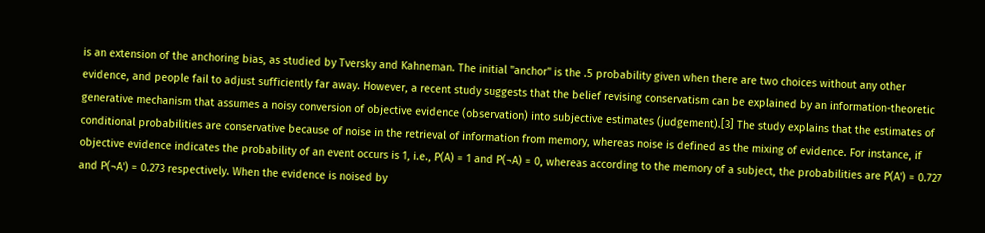is an extension of the anchoring bias, as studied by Tversky and Kahneman. The initial "anchor" is the .5 probability given when there are two choices without any other evidence, and people fail to adjust sufficiently far away. However, a recent study suggests that the belief revising conservatism can be explained by an information-theoretic generative mechanism that assumes a noisy conversion of objective evidence (observation) into subjective estimates (judgement).[3] The study explains that the estimates of conditional probabilities are conservative because of noise in the retrieval of information from memory, whereas noise is defined as the mixing of evidence. For instance, if objective evidence indicates the probability of an event occurs is 1, i.e., P(A) = 1 and P(¬A) = 0, whereas according to the memory of a subject, the probabilities are P(A') = 0.727 and P(¬A') = 0.273 respectively. When the evidence is noised by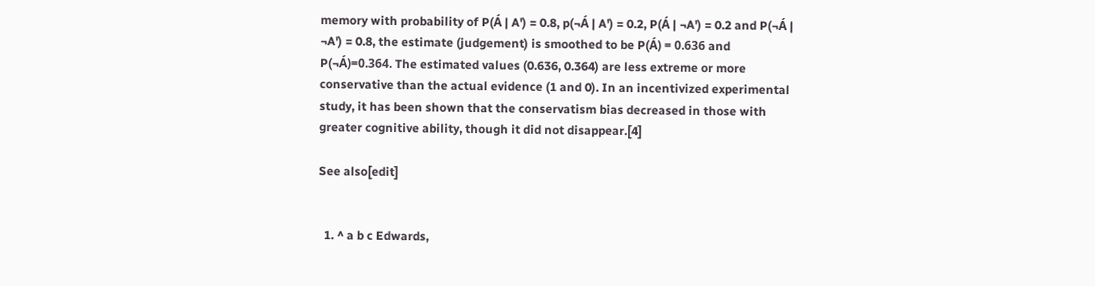memory with probability of P(Á | A') = 0.8, p(¬Á | A') = 0.2, P(Á | ¬A') = 0.2 and P(¬Á | ¬A') = 0.8, the estimate (judgement) is smoothed to be P(Á) = 0.636 and P(¬Á)=0.364. The estimated values (0.636, 0.364) are less extreme or more conservative than the actual evidence (1 and 0). In an incentivized experimental study, it has been shown that the conservatism bias decreased in those with greater cognitive ability, though it did not disappear.[4]

See also[edit]


  1. ^ a b c Edwards,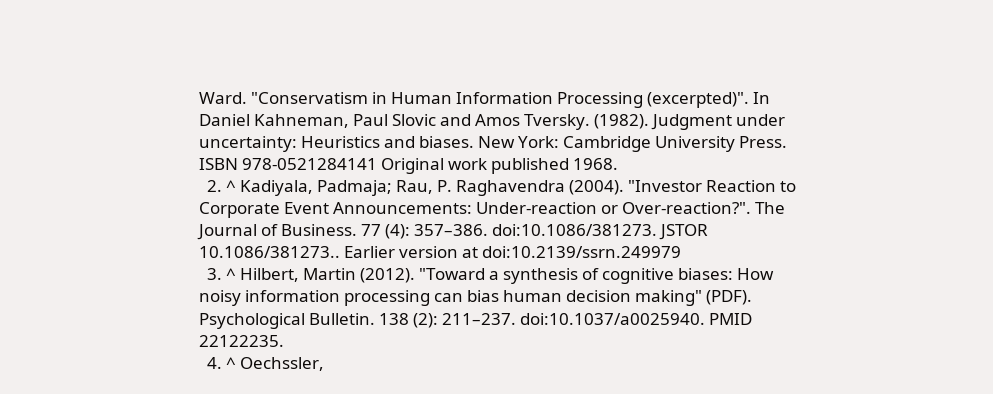Ward. "Conservatism in Human Information Processing (excerpted)". In Daniel Kahneman, Paul Slovic and Amos Tversky. (1982). Judgment under uncertainty: Heuristics and biases. New York: Cambridge University Press. ISBN 978-0521284141 Original work published 1968.
  2. ^ Kadiyala, Padmaja; Rau, P. Raghavendra (2004). "Investor Reaction to Corporate Event Announcements: Under-reaction or Over-reaction?". The Journal of Business. 77 (4): 357–386. doi:10.1086/381273. JSTOR 10.1086/381273.. Earlier version at doi:10.2139/ssrn.249979
  3. ^ Hilbert, Martin (2012). "Toward a synthesis of cognitive biases: How noisy information processing can bias human decision making" (PDF). Psychological Bulletin. 138 (2): 211–237. doi:10.1037/a0025940. PMID 22122235.
  4. ^ Oechssler,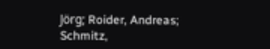Jörg; Roider, Andreas; Schmitz,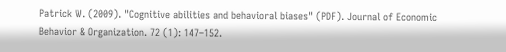Patrick W. (2009). "Cognitive abilities and behavioral biases" (PDF). Journal of Economic Behavior & Organization. 72 (1): 147–152.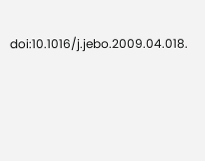doi:10.1016/j.jebo.2009.04.018.